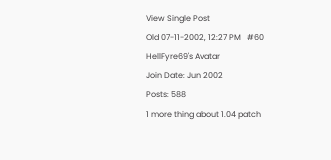View Single Post
Old 07-11-2002, 12:27 PM   #60
HellFyre69's Avatar
Join Date: Jun 2002
Posts: 588
1 more thing about 1.04 patch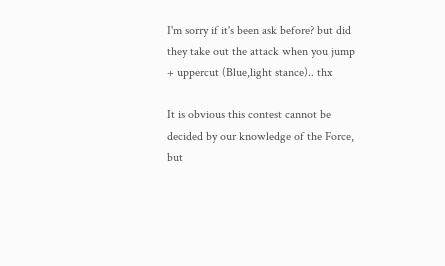I'm sorry if it's been ask before? but did they take out the attack when you jump + uppercut (Blue,light stance).. thx

It is obvious this contest cannot be decided by our knowledge of the Force, but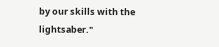by our skills with the lightsaber."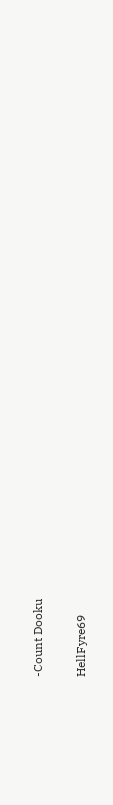-Count Dooku

HellFyre69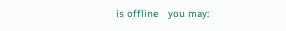is offline   you may: